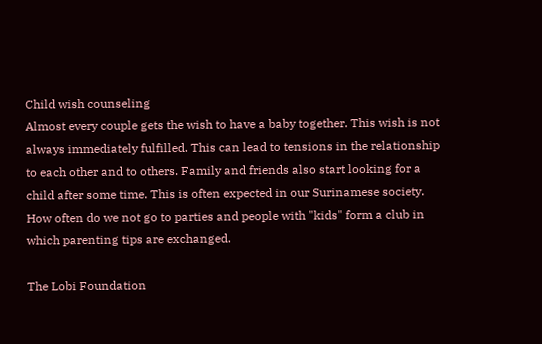Child wish counseling
Almost every couple gets the wish to have a baby together. This wish is not always immediately fulfilled. This can lead to tensions in the relationship to each other and to others. Family and friends also start looking for a child after some time. This is often expected in our Surinamese society. How often do we not go to parties and people with "kids" form a club in which parenting tips are exchanged.

The Lobi Foundation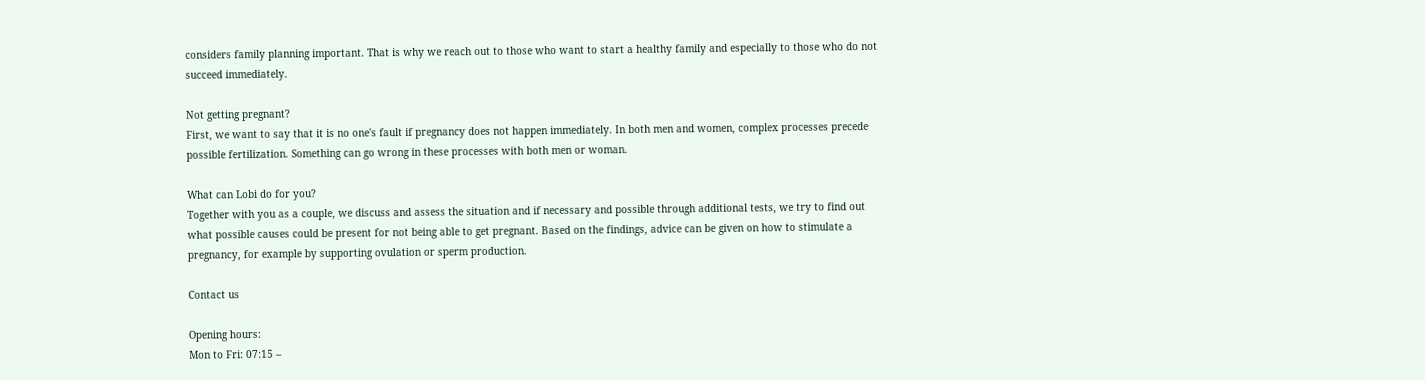considers family planning important. That is why we reach out to those who want to start a healthy family and especially to those who do not succeed immediately.

Not getting pregnant?
First, we want to say that it is no one's fault if pregnancy does not happen immediately. In both men and women, complex processes precede possible fertilization. Something can go wrong in these processes with both men or woman.

What can Lobi do for you?
Together with you as a couple, we discuss and assess the situation and if necessary and possible through additional tests, we try to find out what possible causes could be present for not being able to get pregnant. Based on the findings, advice can be given on how to stimulate a pregnancy, for example by supporting ovulation or sperm production.

Contact us

Opening hours:
Mon to Fri: 07:15 –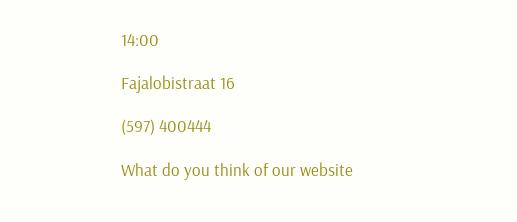14:00

Fajalobistraat 16

(597) 400444

What do you think of our website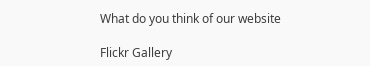What do you think of our website

Flickr Gallery